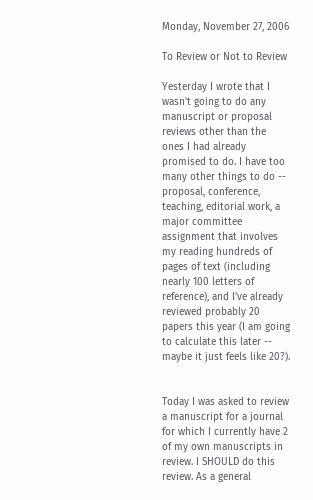Monday, November 27, 2006

To Review or Not to Review

Yesterday I wrote that I wasn't going to do any manuscript or proposal reviews other than the ones I had already promised to do. I have too many other things to do -- proposal, conference, teaching, editorial work, a major committee assignment that involves my reading hundreds of pages of text (including nearly 100 letters of reference), and I've already reviewed probably 20 papers this year (I am going to calculate this later -- maybe it just feels like 20?).


Today I was asked to review a manuscript for a journal for which I currently have 2 of my own manuscripts in review. I SHOULD do this review. As a general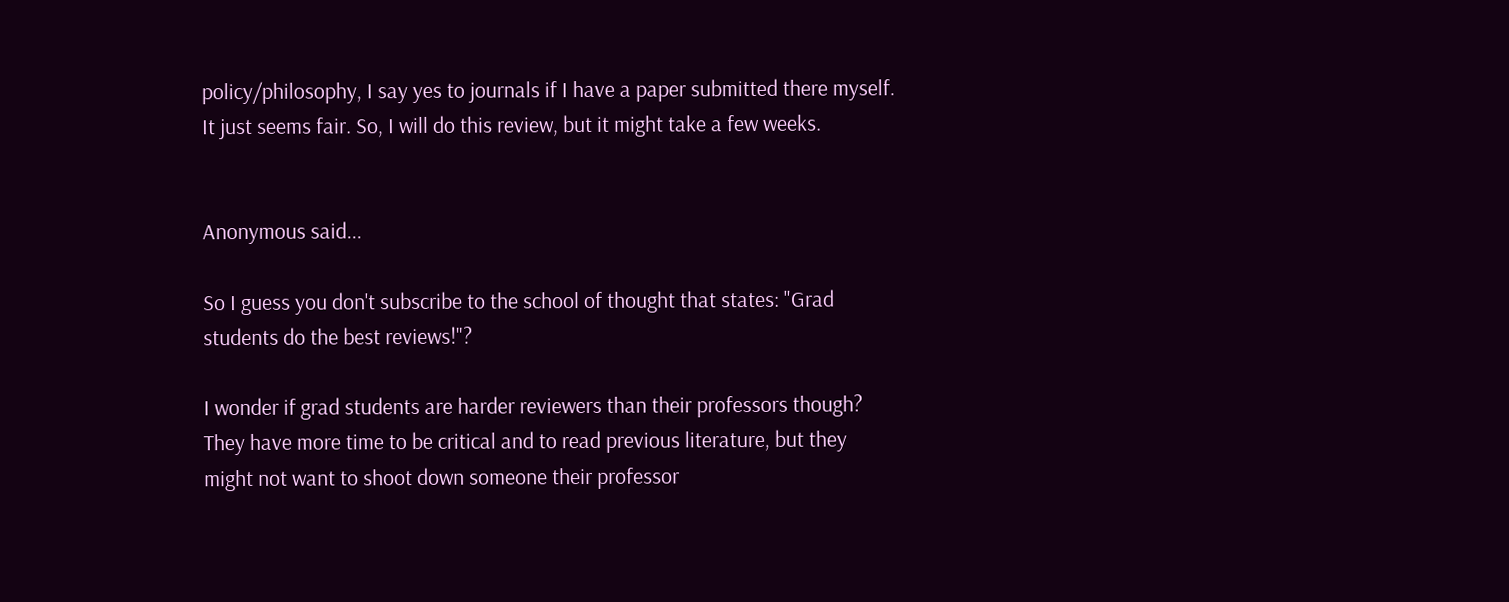policy/philosophy, I say yes to journals if I have a paper submitted there myself. It just seems fair. So, I will do this review, but it might take a few weeks.


Anonymous said...

So I guess you don't subscribe to the school of thought that states: "Grad students do the best reviews!"?

I wonder if grad students are harder reviewers than their professors though? They have more time to be critical and to read previous literature, but they might not want to shoot down someone their professor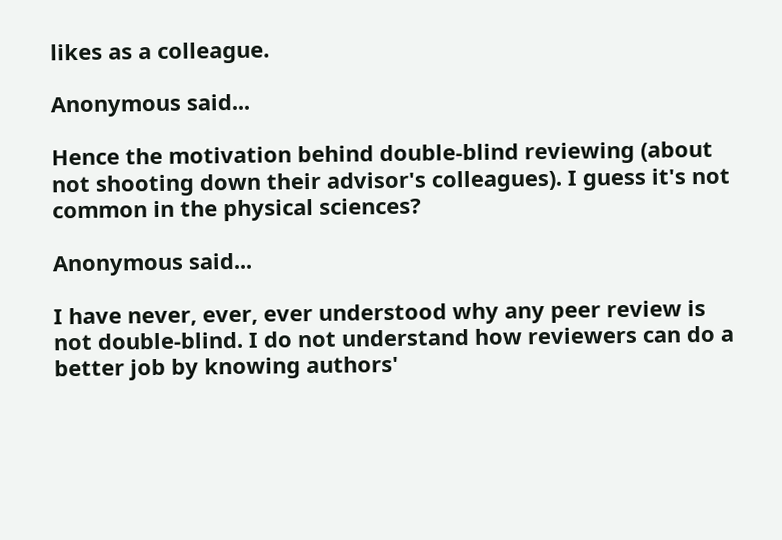likes as a colleague.

Anonymous said...

Hence the motivation behind double-blind reviewing (about not shooting down their advisor's colleagues). I guess it's not common in the physical sciences?

Anonymous said...

I have never, ever, ever understood why any peer review is not double-blind. I do not understand how reviewers can do a better job by knowing authors'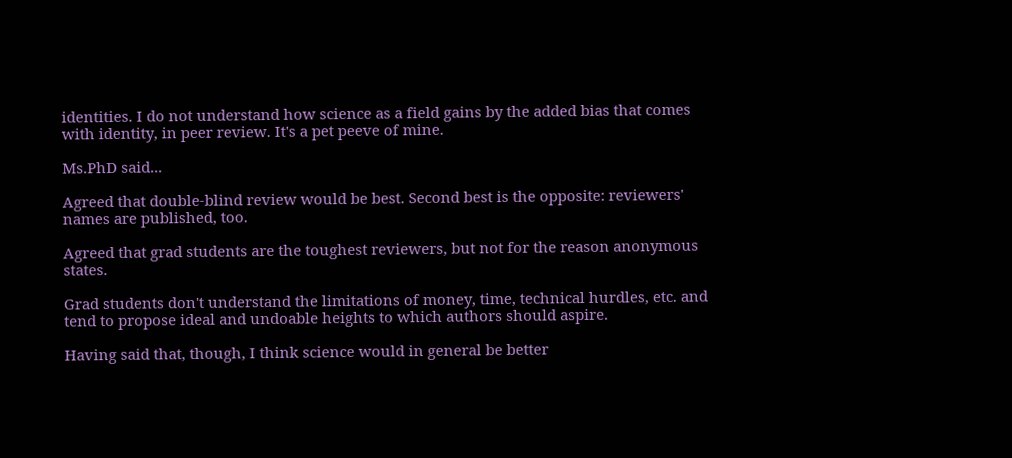identities. I do not understand how science as a field gains by the added bias that comes with identity, in peer review. It's a pet peeve of mine.

Ms.PhD said...

Agreed that double-blind review would be best. Second best is the opposite: reviewers' names are published, too.

Agreed that grad students are the toughest reviewers, but not for the reason anonymous states.

Grad students don't understand the limitations of money, time, technical hurdles, etc. and tend to propose ideal and undoable heights to which authors should aspire.

Having said that, though, I think science would in general be better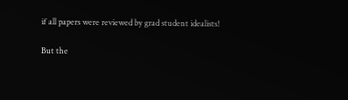if all papers were reviewed by grad student idealists!

But the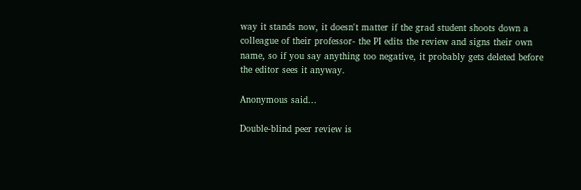way it stands now, it doesn't matter if the grad student shoots down a colleague of their professor- the PI edits the review and signs their own name, so if you say anything too negative, it probably gets deleted before the editor sees it anyway.

Anonymous said...

Double-blind peer review is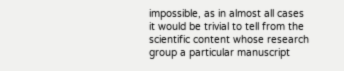impossible, as in almost all cases it would be trivial to tell from the scientific content whose research group a particular manuscript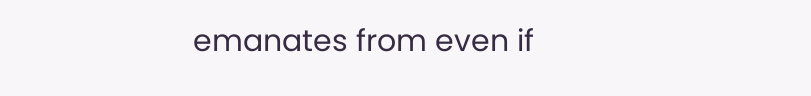emanates from even if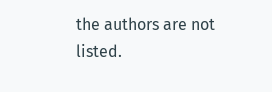the authors are not listed.